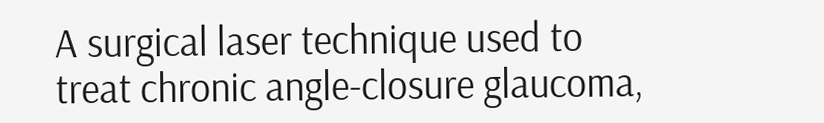A surgical laser technique used to treat chronic angle-closure glaucoma,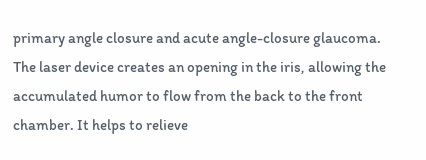primary angle closure and acute angle-closure glaucoma. The laser device creates an opening in the iris, allowing the accumulated humor to flow from the back to the front chamber. It helps to relieve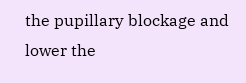the pupillary blockage and lower the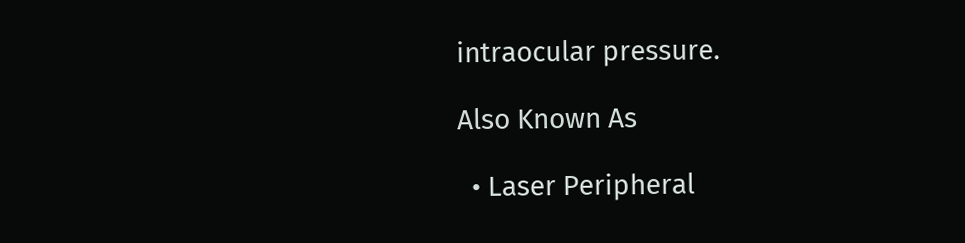intraocular pressure.

Also Known As

  • Laser Peripheral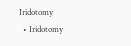Iridotomy
  • Iridotomy